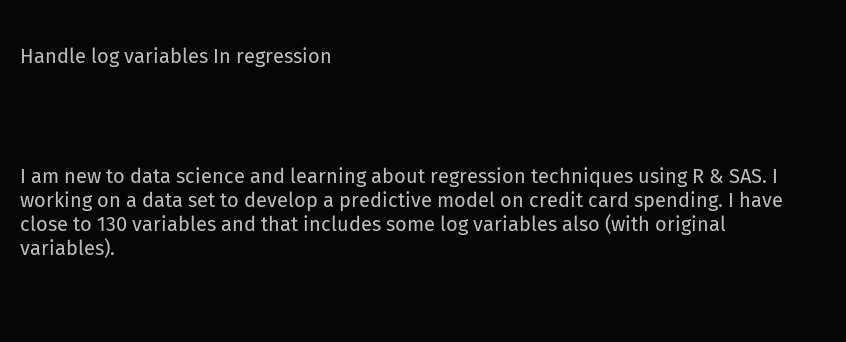Handle log variables In regression




I am new to data science and learning about regression techniques using R & SAS. I working on a data set to develop a predictive model on credit card spending. I have close to 130 variables and that includes some log variables also (with original variables).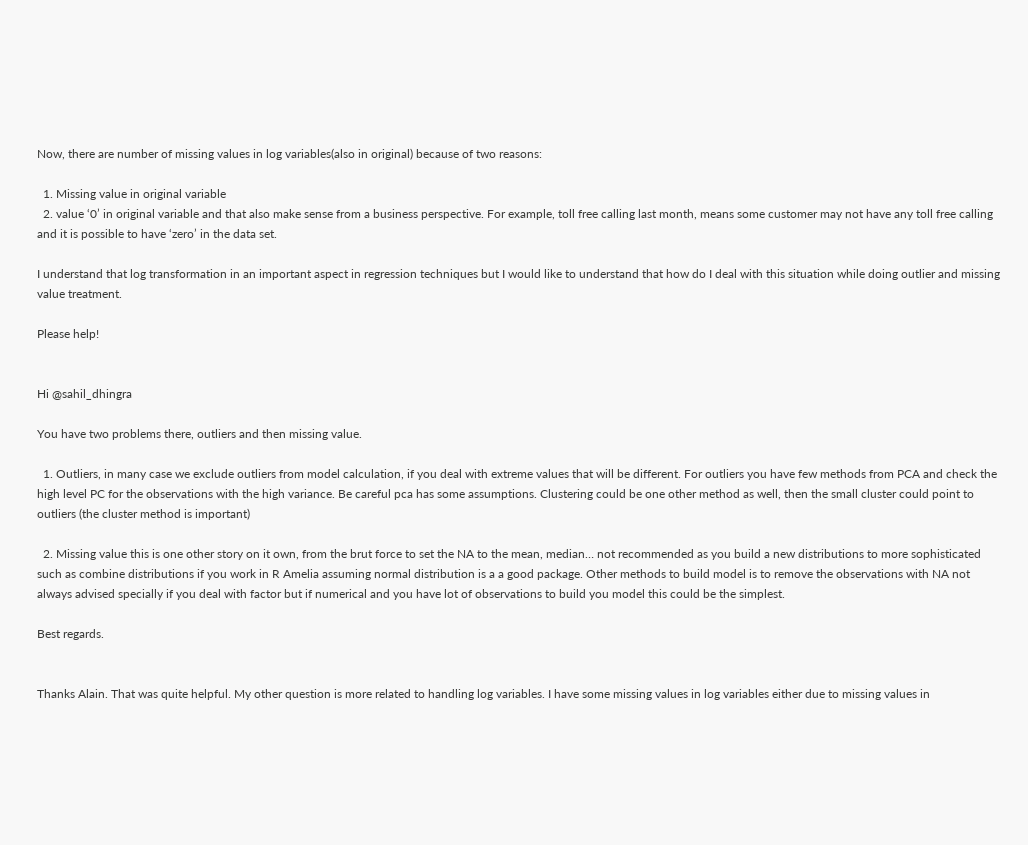Now, there are number of missing values in log variables(also in original) because of two reasons:

  1. Missing value in original variable
  2. value ‘0’ in original variable and that also make sense from a business perspective. For example, toll free calling last month, means some customer may not have any toll free calling and it is possible to have ‘zero’ in the data set.

I understand that log transformation in an important aspect in regression techniques but I would like to understand that how do I deal with this situation while doing outlier and missing value treatment.

Please help!


Hi @sahil_dhingra

You have two problems there, outliers and then missing value.

  1. Outliers, in many case we exclude outliers from model calculation, if you deal with extreme values that will be different. For outliers you have few methods from PCA and check the high level PC for the observations with the high variance. Be careful pca has some assumptions. Clustering could be one other method as well, then the small cluster could point to outliers (the cluster method is important)

  2. Missing value this is one other story on it own, from the brut force to set the NA to the mean, median… not recommended as you build a new distributions to more sophisticated such as combine distributions if you work in R Amelia assuming normal distribution is a a good package. Other methods to build model is to remove the observations with NA not always advised specially if you deal with factor but if numerical and you have lot of observations to build you model this could be the simplest.

Best regards.


Thanks Alain. That was quite helpful. My other question is more related to handling log variables. I have some missing values in log variables either due to missing values in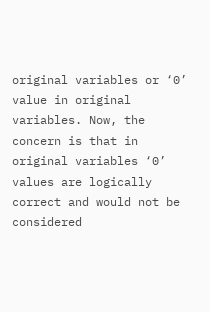original variables or ‘0’ value in original variables. Now, the concern is that in original variables ‘0’ values are logically correct and would not be considered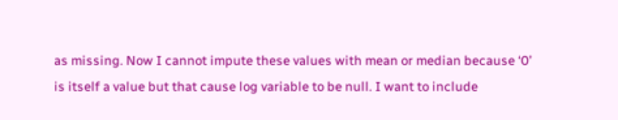as missing. Now I cannot impute these values with mean or median because ‘0’ is itself a value but that cause log variable to be null. I want to include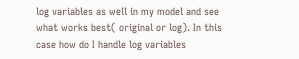log variables as well in my model and see what works best( original or log). In this case how do I handle log variables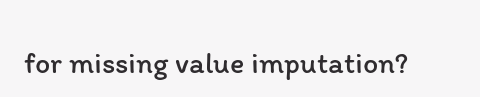for missing value imputation?